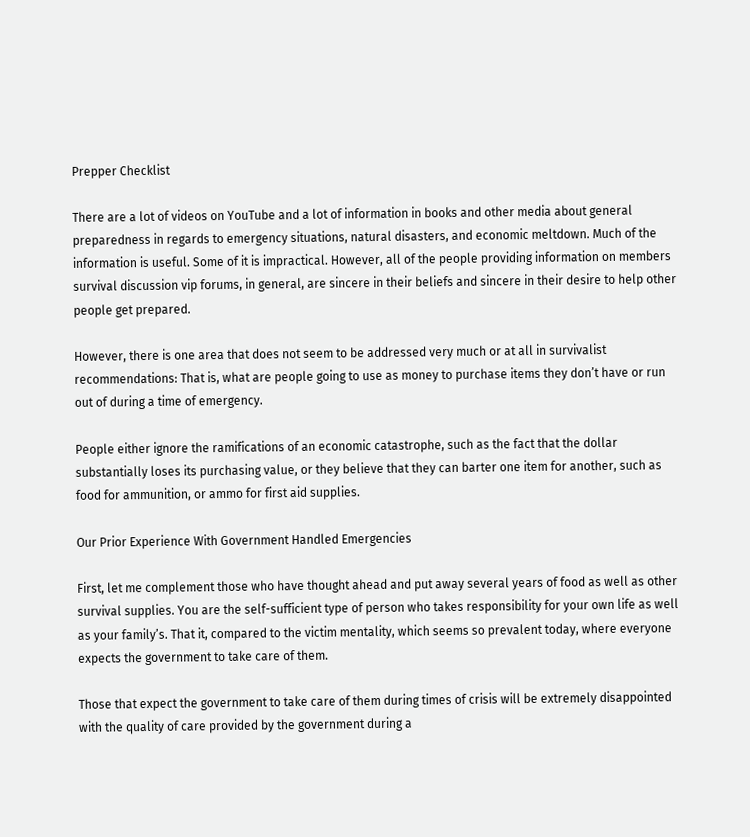Prepper Checklist

There are a lot of videos on YouTube and a lot of information in books and other media about general preparedness in regards to emergency situations, natural disasters, and economic meltdown. Much of the information is useful. Some of it is impractical. However, all of the people providing information on members survival discussion vip forums, in general, are sincere in their beliefs and sincere in their desire to help other people get prepared.

However, there is one area that does not seem to be addressed very much or at all in survivalist recommendations: That is, what are people going to use as money to purchase items they don’t have or run out of during a time of emergency.

People either ignore the ramifications of an economic catastrophe, such as the fact that the dollar substantially loses its purchasing value, or they believe that they can barter one item for another, such as food for ammunition, or ammo for first aid supplies.

Our Prior Experience With Government Handled Emergencies

First, let me complement those who have thought ahead and put away several years of food as well as other survival supplies. You are the self-sufficient type of person who takes responsibility for your own life as well as your family’s. That it, compared to the victim mentality, which seems so prevalent today, where everyone expects the government to take care of them.

Those that expect the government to take care of them during times of crisis will be extremely disappointed with the quality of care provided by the government during a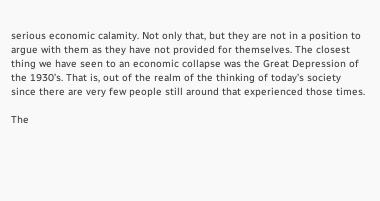serious economic calamity. Not only that, but they are not in a position to argue with them as they have not provided for themselves. The closest thing we have seen to an economic collapse was the Great Depression of the 1930’s. That is, out of the realm of the thinking of today’s society since there are very few people still around that experienced those times.

The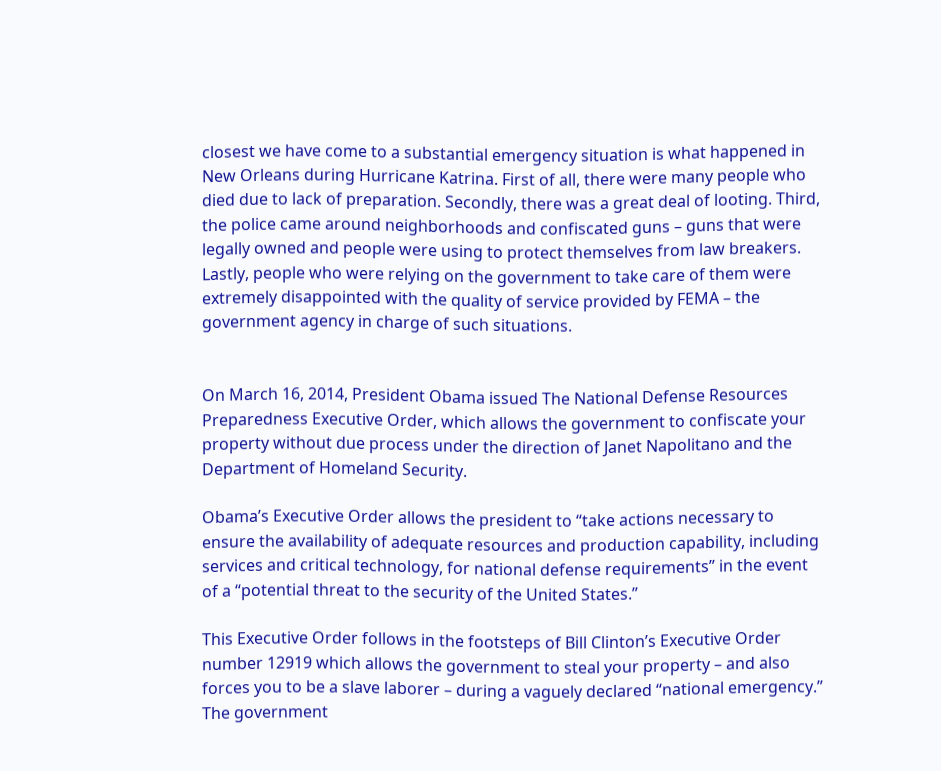closest we have come to a substantial emergency situation is what happened in New Orleans during Hurricane Katrina. First of all, there were many people who died due to lack of preparation. Secondly, there was a great deal of looting. Third, the police came around neighborhoods and confiscated guns – guns that were legally owned and people were using to protect themselves from law breakers. Lastly, people who were relying on the government to take care of them were extremely disappointed with the quality of service provided by FEMA – the government agency in charge of such situations.


On March 16, 2014, President Obama issued The National Defense Resources Preparedness Executive Order, which allows the government to confiscate your property without due process under the direction of Janet Napolitano and the Department of Homeland Security.

Obama’s Executive Order allows the president to “take actions necessary to ensure the availability of adequate resources and production capability, including services and critical technology, for national defense requirements” in the event of a “potential threat to the security of the United States.”

This Executive Order follows in the footsteps of Bill Clinton’s Executive Order number 12919 which allows the government to steal your property – and also forces you to be a slave laborer – during a vaguely declared “national emergency.” The government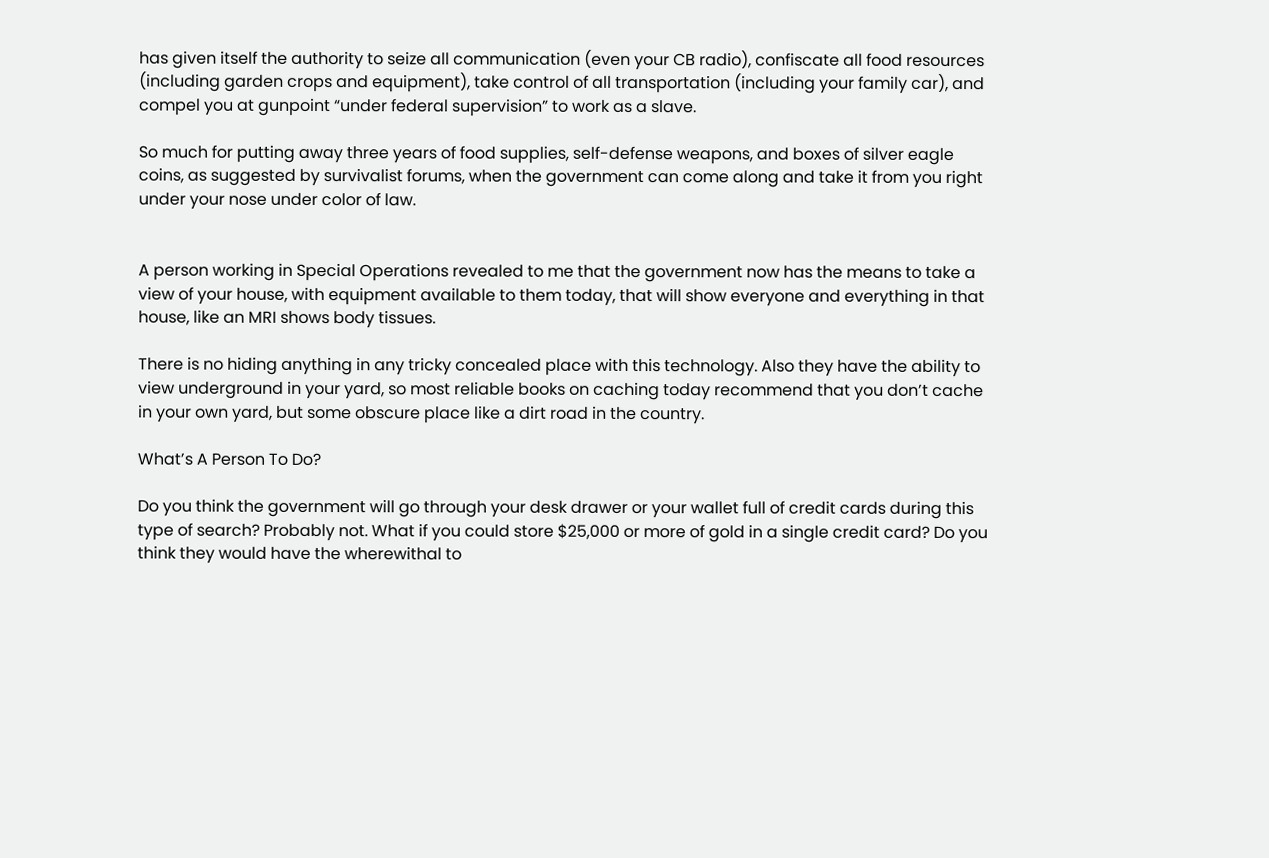has given itself the authority to seize all communication (even your CB radio), confiscate all food resources (including garden crops and equipment), take control of all transportation (including your family car), and compel you at gunpoint “under federal supervision” to work as a slave.

So much for putting away three years of food supplies, self-defense weapons, and boxes of silver eagle coins, as suggested by survivalist forums, when the government can come along and take it from you right under your nose under color of law.


A person working in Special Operations revealed to me that the government now has the means to take a view of your house, with equipment available to them today, that will show everyone and everything in that house, like an MRI shows body tissues.

There is no hiding anything in any tricky concealed place with this technology. Also they have the ability to view underground in your yard, so most reliable books on caching today recommend that you don’t cache in your own yard, but some obscure place like a dirt road in the country.

What’s A Person To Do?

Do you think the government will go through your desk drawer or your wallet full of credit cards during this type of search? Probably not. What if you could store $25,000 or more of gold in a single credit card? Do you think they would have the wherewithal to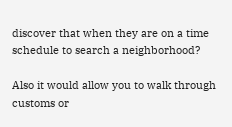discover that when they are on a time schedule to search a neighborhood?

Also it would allow you to walk through customs or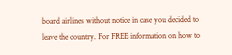board airlines without notice in case you decided to leave the country. For FREE information on how to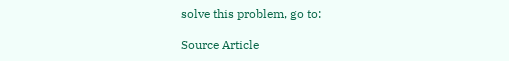solve this problem, go to:

Source Article